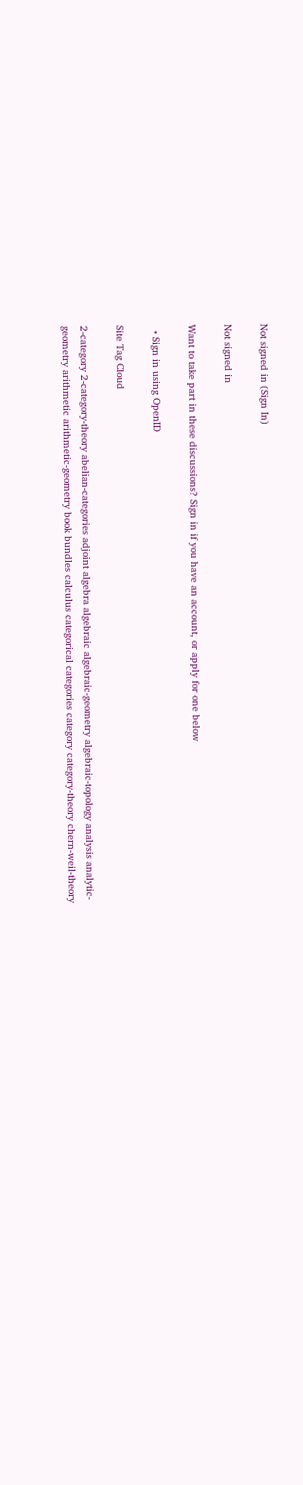Not signed in (Sign In)

Not signed in

Want to take part in these discussions? Sign in if you have an account, or apply for one below

  • Sign in using OpenID

Site Tag Cloud

2-category 2-category-theory abelian-categories adjoint algebra algebraic algebraic-geometry algebraic-topology analysis analytic-geometry arithmetic arithmetic-geometry book bundles calculus categorical categories category category-theory chern-weil-theory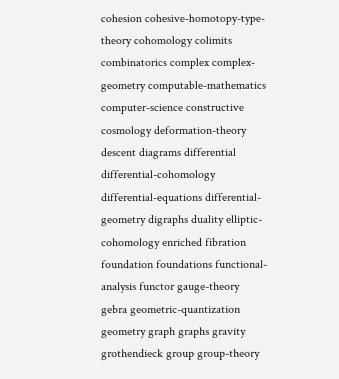cohesion cohesive-homotopy-type-theory cohomology colimits combinatorics complex complex-geometry computable-mathematics computer-science constructive cosmology deformation-theory descent diagrams differential differential-cohomology differential-equations differential-geometry digraphs duality elliptic-cohomology enriched fibration foundation foundations functional-analysis functor gauge-theory gebra geometric-quantization geometry graph graphs gravity grothendieck group group-theory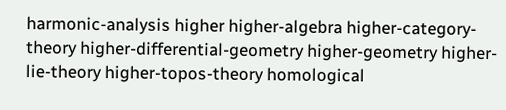harmonic-analysis higher higher-algebra higher-category-theory higher-differential-geometry higher-geometry higher-lie-theory higher-topos-theory homological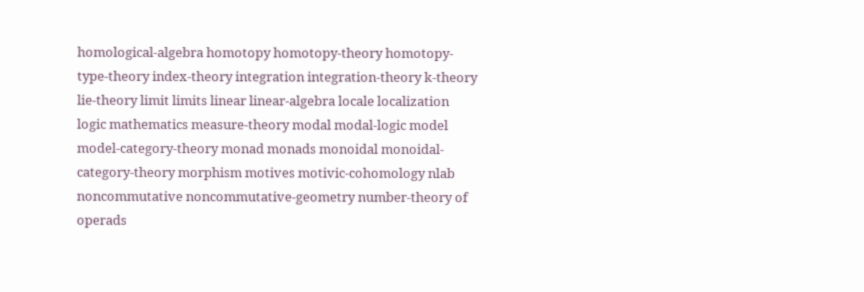homological-algebra homotopy homotopy-theory homotopy-type-theory index-theory integration integration-theory k-theory lie-theory limit limits linear linear-algebra locale localization logic mathematics measure-theory modal modal-logic model model-category-theory monad monads monoidal monoidal-category-theory morphism motives motivic-cohomology nlab noncommutative noncommutative-geometry number-theory of operads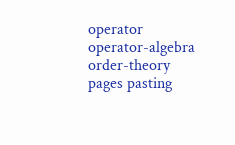operator operator-algebra order-theory pages pasting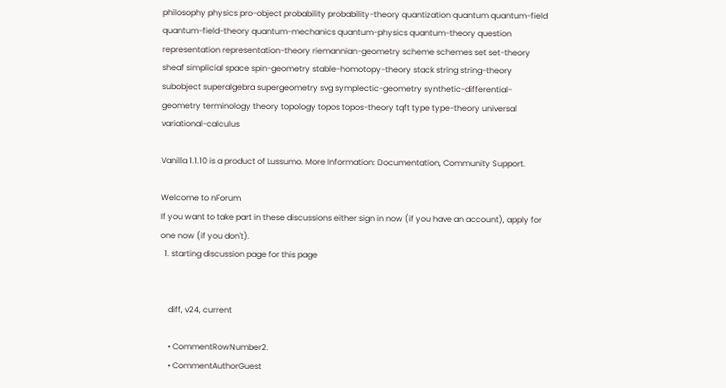philosophy physics pro-object probability probability-theory quantization quantum quantum-field quantum-field-theory quantum-mechanics quantum-physics quantum-theory question representation representation-theory riemannian-geometry scheme schemes set set-theory sheaf simplicial space spin-geometry stable-homotopy-theory stack string string-theory subobject superalgebra supergeometry svg symplectic-geometry synthetic-differential-geometry terminology theory topology topos topos-theory tqft type type-theory universal variational-calculus

Vanilla 1.1.10 is a product of Lussumo. More Information: Documentation, Community Support.

Welcome to nForum
If you want to take part in these discussions either sign in now (if you have an account), apply for one now (if you don't).
  1. starting discussion page for this page


    diff, v24, current

    • CommentRowNumber2.
    • CommentAuthorGuest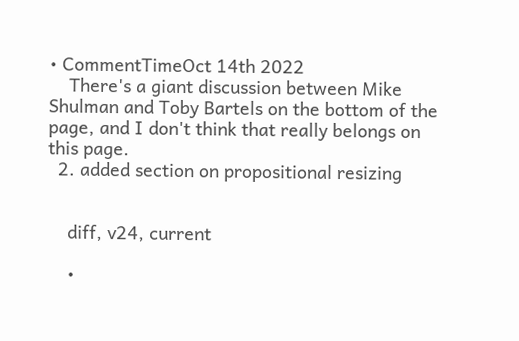• CommentTimeOct 14th 2022
    There's a giant discussion between Mike Shulman and Toby Bartels on the bottom of the page, and I don't think that really belongs on this page.
  2. added section on propositional resizing


    diff, v24, current

    •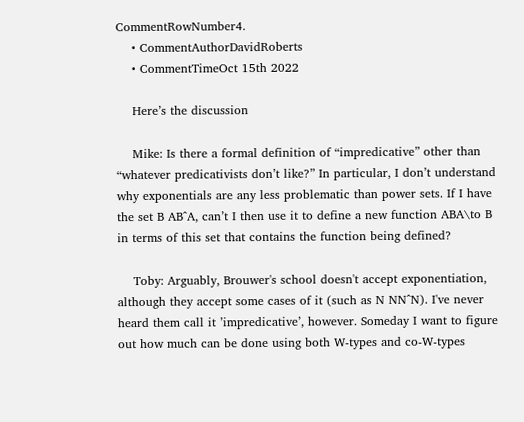CommentRowNumber4.
    • CommentAuthorDavidRoberts
    • CommentTimeOct 15th 2022

    Here’s the discussion

    Mike: Is there a formal definition of “impredicative” other than “whatever predicativists don’t like?” In particular, I don’t understand why exponentials are any less problematic than power sets. If I have the set B AB^A, can’t I then use it to define a new function ABA\to B in terms of this set that contains the function being defined?

    Toby: Arguably, Brouwer's school doesn't accept exponentiation, although they accept some cases of it (such as N NN^N). I've never heard them call it ’impredicative’, however. Someday I want to figure out how much can be done using both W-types and co-W-types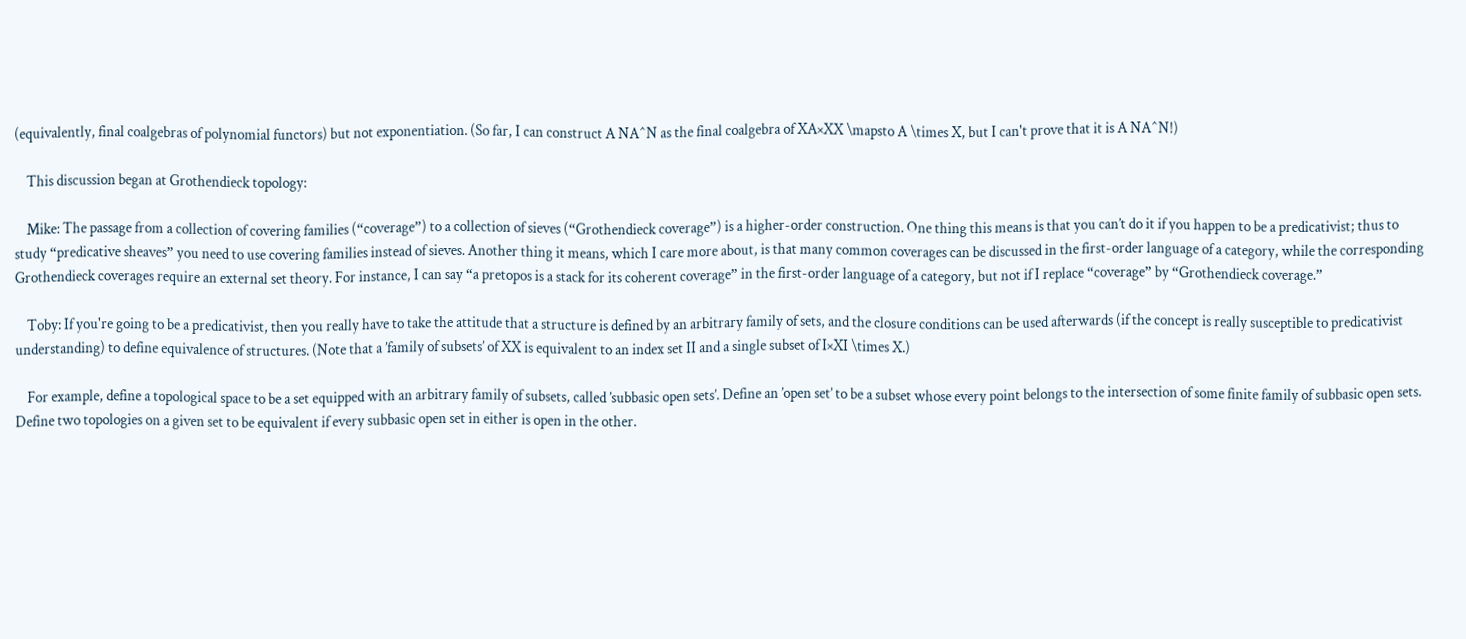(equivalently, final coalgebras of polynomial functors) but not exponentiation. (So far, I can construct A NA^N as the final coalgebra of XA×XX \mapsto A \times X, but I can't prove that it is A NA^N!)

    This discussion began at Grothendieck topology:

    Mike: The passage from a collection of covering families (“coverage”) to a collection of sieves (“Grothendieck coverage”) is a higher-order construction. One thing this means is that you can’t do it if you happen to be a predicativist; thus to study “predicative sheaves” you need to use covering families instead of sieves. Another thing it means, which I care more about, is that many common coverages can be discussed in the first-order language of a category, while the corresponding Grothendieck coverages require an external set theory. For instance, I can say “a pretopos is a stack for its coherent coverage” in the first-order language of a category, but not if I replace “coverage” by “Grothendieck coverage.”

    Toby: If you're going to be a predicativist, then you really have to take the attitude that a structure is defined by an arbitrary family of sets, and the closure conditions can be used afterwards (if the concept is really susceptible to predicativist understanding) to define equivalence of structures. (Note that a ’family of subsets’ of XX is equivalent to an index set II and a single subset of I×XI \times X.)

    For example, define a topological space to be a set equipped with an arbitrary family of subsets, called ’subbasic open sets’. Define an ’open set’ to be a subset whose every point belongs to the intersection of some finite family of subbasic open sets. Define two topologies on a given set to be equivalent if every subbasic open set in either is open in the other.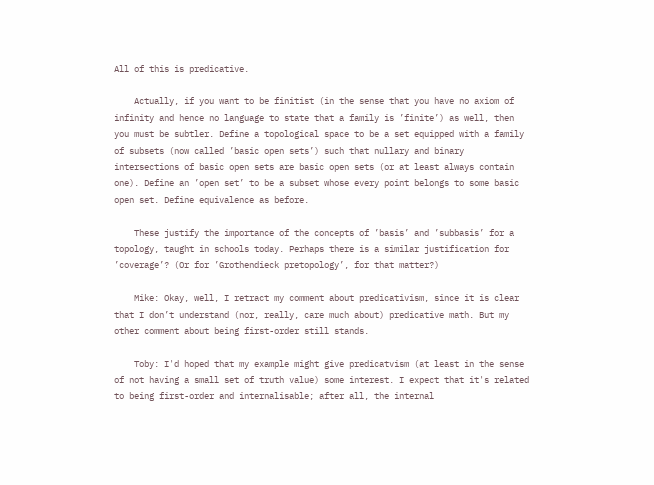All of this is predicative.

    Actually, if you want to be finitist (in the sense that you have no axiom of infinity and hence no language to state that a family is ’finite’) as well, then you must be subtler. Define a topological space to be a set equipped with a family of subsets (now called ’basic open sets’) such that nullary and binary intersections of basic open sets are basic open sets (or at least always contain one). Define an ’open set’ to be a subset whose every point belongs to some basic open set. Define equivalence as before.

    These justify the importance of the concepts of ’basis’ and ’subbasis’ for a topology, taught in schools today. Perhaps there is a similar justification for ’coverage’? (Or for ’Grothendieck pretopology’, for that matter?)

    Mike: Okay, well, I retract my comment about predicativism, since it is clear that I don’t understand (nor, really, care much about) predicative math. But my other comment about being first-order still stands.

    Toby: I'd hoped that my example might give predicatvism (at least in the sense of not having a small set of truth value) some interest. I expect that it's related to being first-order and internalisable; after all, the internal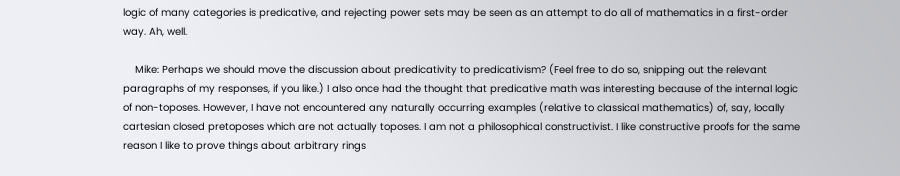logic of many categories is predicative, and rejecting power sets may be seen as an attempt to do all of mathematics in a first-order way. Ah, well.

    Mike: Perhaps we should move the discussion about predicativity to predicativism? (Feel free to do so, snipping out the relevant paragraphs of my responses, if you like.) I also once had the thought that predicative math was interesting because of the internal logic of non-toposes. However, I have not encountered any naturally occurring examples (relative to classical mathematics) of, say, locally cartesian closed pretoposes which are not actually toposes. I am not a philosophical constructivist. I like constructive proofs for the same reason I like to prove things about arbitrary rings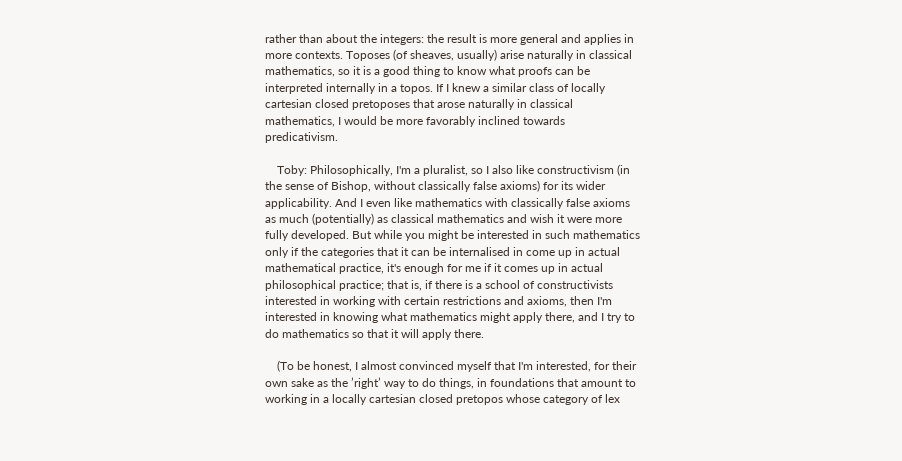rather than about the integers: the result is more general and applies in more contexts. Toposes (of sheaves, usually) arise naturally in classical mathematics, so it is a good thing to know what proofs can be interpreted internally in a topos. If I knew a similar class of locally cartesian closed pretoposes that arose naturally in classical mathematics, I would be more favorably inclined towards predicativism.

    Toby: Philosophically, I'm a pluralist, so I also like constructivism (in the sense of Bishop, without classically false axioms) for its wider applicability. And I even like mathematics with classically false axioms as much (potentially) as classical mathematics and wish it were more fully developed. But while you might be interested in such mathematics only if the categories that it can be internalised in come up in actual mathematical practice, it's enough for me if it comes up in actual philosophical practice; that is, if there is a school of constructivists interested in working with certain restrictions and axioms, then I'm interested in knowing what mathematics might apply there, and I try to do mathematics so that it will apply there.

    (To be honest, I almost convinced myself that I'm interested, for their own sake as the ’right’ way to do things, in foundations that amount to working in a locally cartesian closed pretopos whose category of lex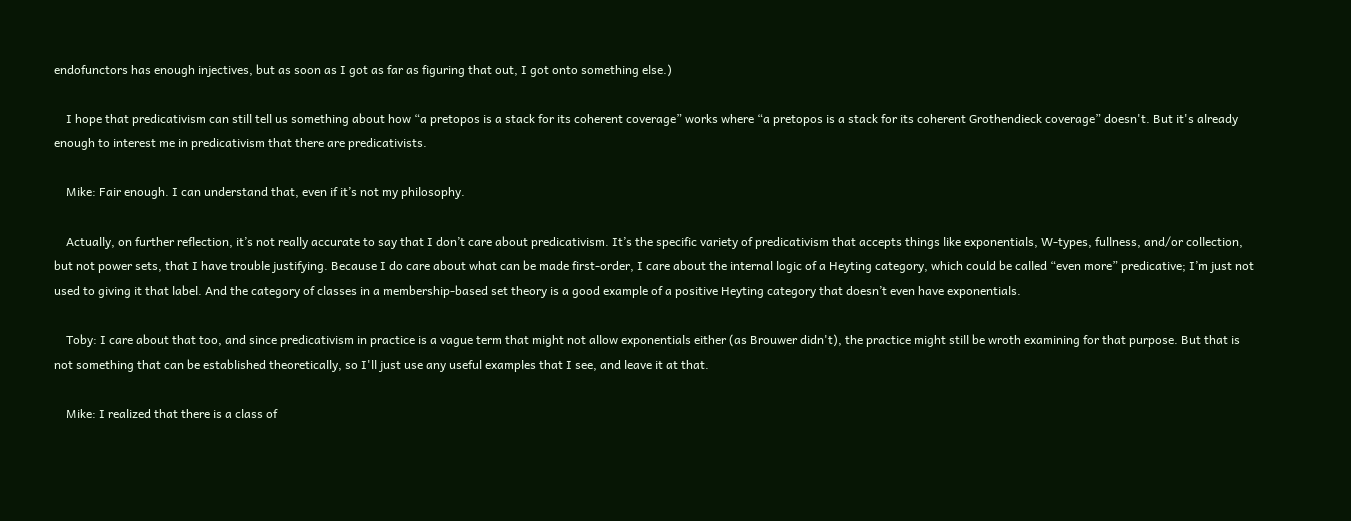endofunctors has enough injectives, but as soon as I got as far as figuring that out, I got onto something else.)

    I hope that predicativism can still tell us something about how “a pretopos is a stack for its coherent coverage” works where “a pretopos is a stack for its coherent Grothendieck coverage” doesn't. But it's already enough to interest me in predicativism that there are predicativists.

    Mike: Fair enough. I can understand that, even if it’s not my philosophy.

    Actually, on further reflection, it’s not really accurate to say that I don’t care about predicativism. It’s the specific variety of predicativism that accepts things like exponentials, W-types, fullness, and/or collection, but not power sets, that I have trouble justifying. Because I do care about what can be made first-order, I care about the internal logic of a Heyting category, which could be called “even more” predicative; I’m just not used to giving it that label. And the category of classes in a membership-based set theory is a good example of a positive Heyting category that doesn’t even have exponentials.

    Toby: I care about that too, and since predicativism in practice is a vague term that might not allow exponentials either (as Brouwer didn't), the practice might still be wroth examining for that purpose. But that is not something that can be established theoretically, so I'll just use any useful examples that I see, and leave it at that.

    Mike: I realized that there is a class of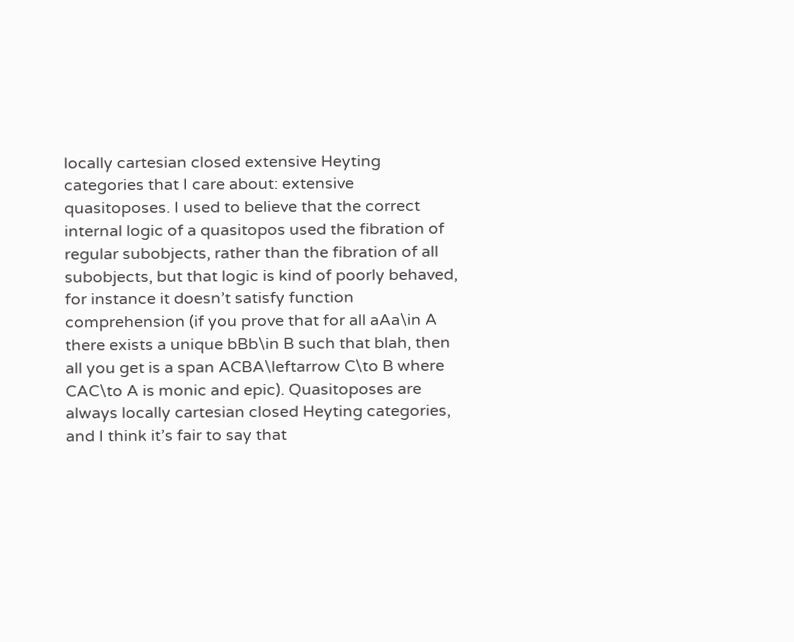locally cartesian closed extensive Heyting categories that I care about: extensive quasitoposes. I used to believe that the correct internal logic of a quasitopos used the fibration of regular subobjects, rather than the fibration of all subobjects, but that logic is kind of poorly behaved, for instance it doesn’t satisfy function comprehension (if you prove that for all aAa\in A there exists a unique bBb\in B such that blah, then all you get is a span ACBA\leftarrow C\to B where CAC\to A is monic and epic). Quasitoposes are always locally cartesian closed Heyting categories, and I think it’s fair to say that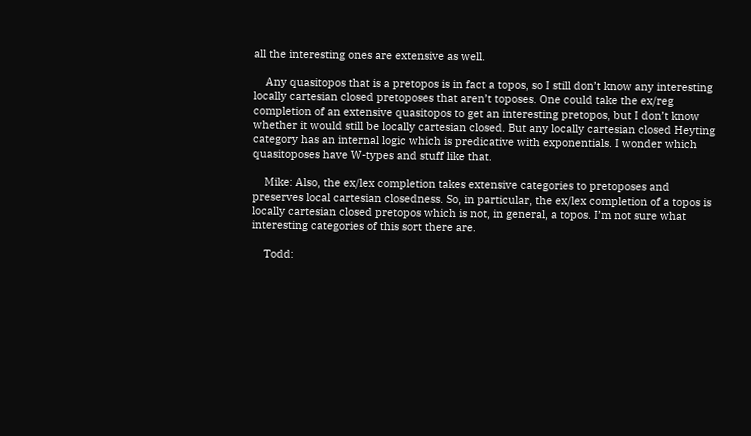all the interesting ones are extensive as well.

    Any quasitopos that is a pretopos is in fact a topos, so I still don’t know any interesting locally cartesian closed pretoposes that aren’t toposes. One could take the ex/reg completion of an extensive quasitopos to get an interesting pretopos, but I don’t know whether it would still be locally cartesian closed. But any locally cartesian closed Heyting category has an internal logic which is predicative with exponentials. I wonder which quasitoposes have W-types and stuff like that.

    Mike: Also, the ex/lex completion takes extensive categories to pretoposes and preserves local cartesian closedness. So, in particular, the ex/lex completion of a topos is locally cartesian closed pretopos which is not, in general, a topos. I’m not sure what interesting categories of this sort there are.

    Todd: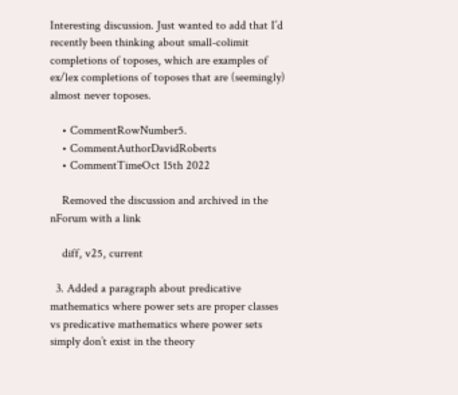Interesting discussion. Just wanted to add that I’d recently been thinking about small-colimit completions of toposes, which are examples of ex/lex completions of toposes that are (seemingly) almost never toposes.

    • CommentRowNumber5.
    • CommentAuthorDavidRoberts
    • CommentTimeOct 15th 2022

    Removed the discussion and archived in the nForum with a link

    diff, v25, current

  3. Added a paragraph about predicative mathematics where power sets are proper classes vs predicative mathematics where power sets simply don’t exist in the theory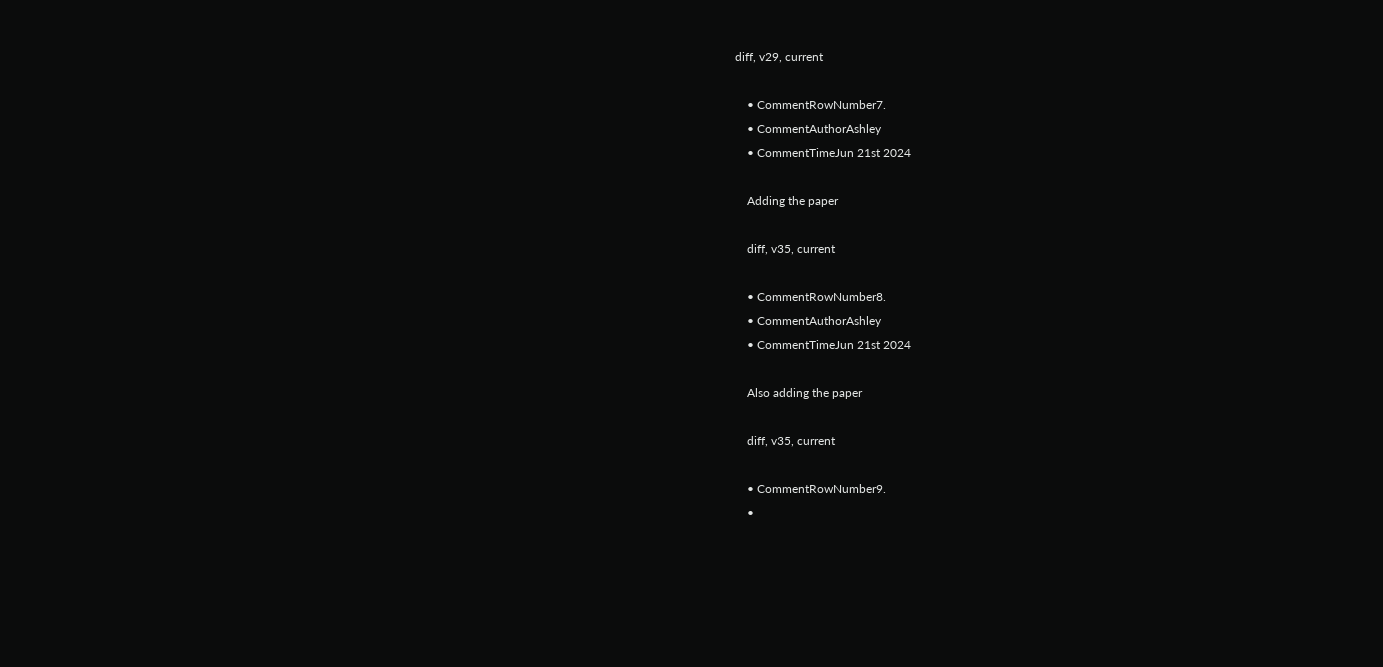diff, v29, current

    • CommentRowNumber7.
    • CommentAuthorAshley
    • CommentTimeJun 21st 2024

    Adding the paper

    diff, v35, current

    • CommentRowNumber8.
    • CommentAuthorAshley
    • CommentTimeJun 21st 2024

    Also adding the paper

    diff, v35, current

    • CommentRowNumber9.
    •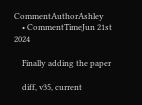CommentAuthorAshley
    • CommentTimeJun 21st 2024

    Finally adding the paper

    diff, v35, current